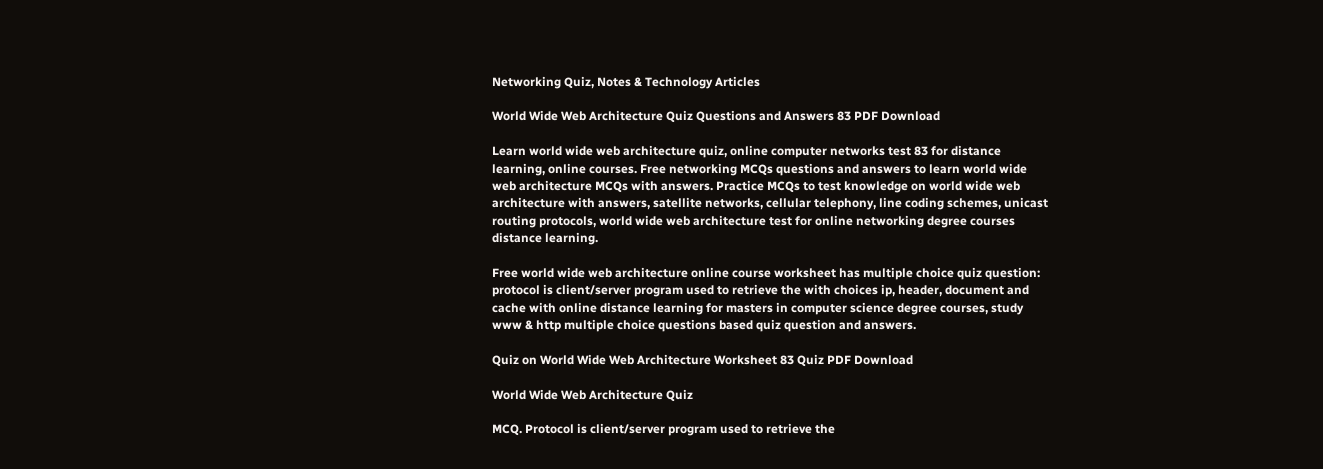Networking Quiz, Notes & Technology Articles

World Wide Web Architecture Quiz Questions and Answers 83 PDF Download

Learn world wide web architecture quiz, online computer networks test 83 for distance learning, online courses. Free networking MCQs questions and answers to learn world wide web architecture MCQs with answers. Practice MCQs to test knowledge on world wide web architecture with answers, satellite networks, cellular telephony, line coding schemes, unicast routing protocols, world wide web architecture test for online networking degree courses distance learning.

Free world wide web architecture online course worksheet has multiple choice quiz question: protocol is client/server program used to retrieve the with choices ip, header, document and cache with online distance learning for masters in computer science degree courses, study www & http multiple choice questions based quiz question and answers.

Quiz on World Wide Web Architecture Worksheet 83 Quiz PDF Download

World Wide Web Architecture Quiz

MCQ. Protocol is client/server program used to retrieve the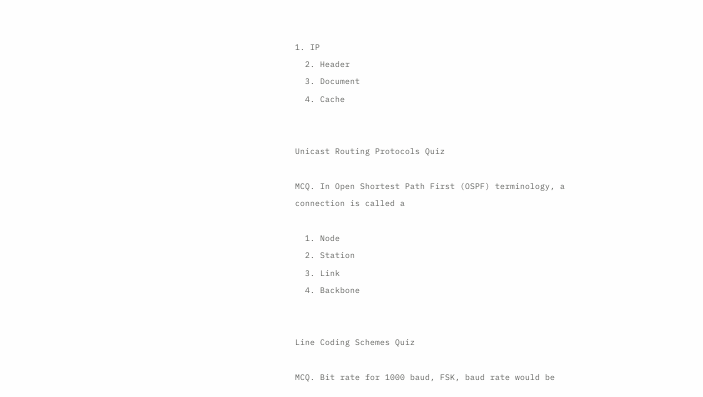1. IP
  2. Header
  3. Document
  4. Cache


Unicast Routing Protocols Quiz

MCQ. In Open Shortest Path First (OSPF) terminology, a connection is called a

  1. Node
  2. Station
  3. Link
  4. Backbone


Line Coding Schemes Quiz

MCQ. Bit rate for 1000 baud, FSK, baud rate would be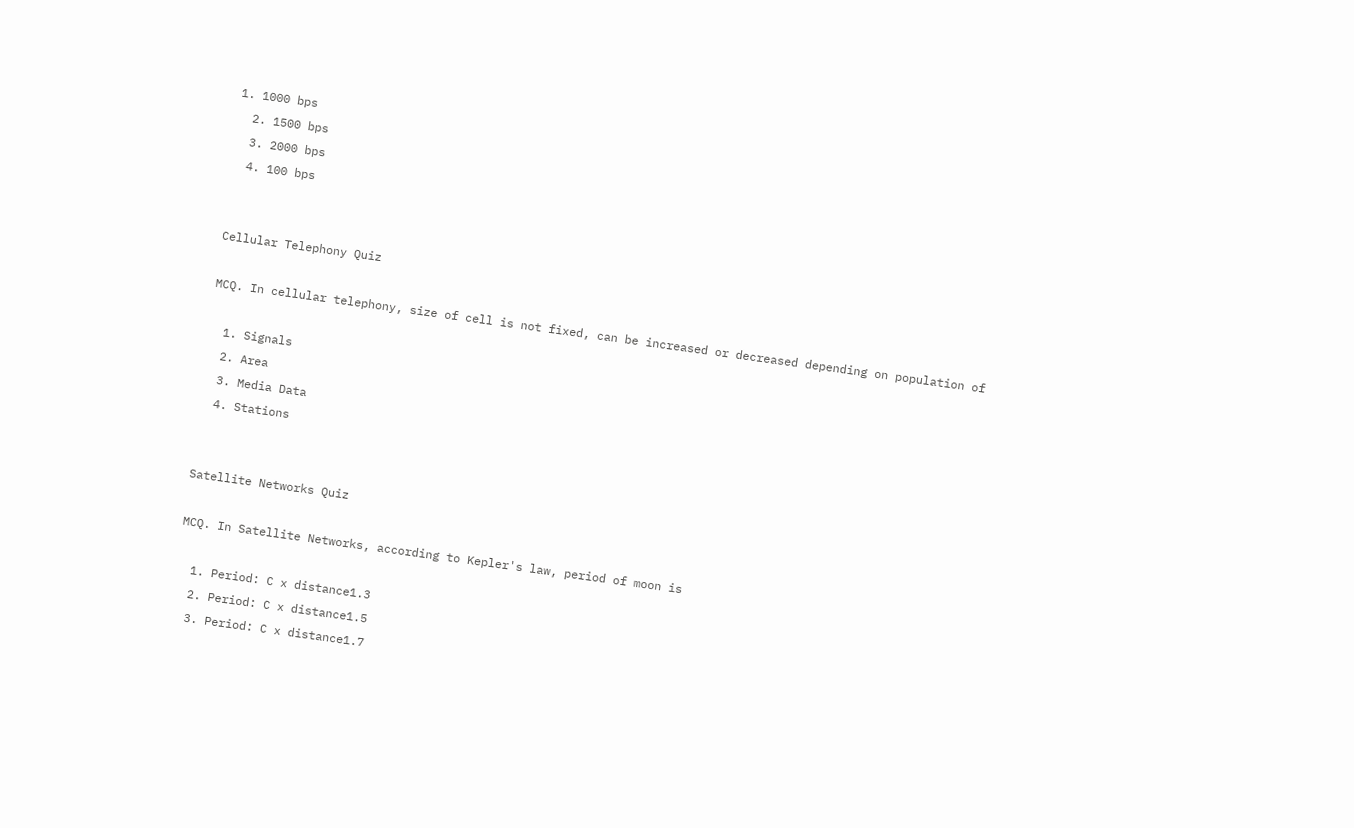1. 1000 bps
  2. 1500 bps
  3. 2000 bps
  4. 100 bps


Cellular Telephony Quiz

MCQ. In cellular telephony, size of cell is not fixed, can be increased or decreased depending on population of

  1. Signals
  2. Area
  3. Media Data
  4. Stations


Satellite Networks Quiz

MCQ. In Satellite Networks, according to Kepler's law, period of moon is

  1. Period: C x distance1.3
  2. Period: C x distance1.5
  3. Period: C x distance1.7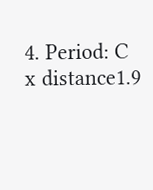4. Period: C x distance1.9